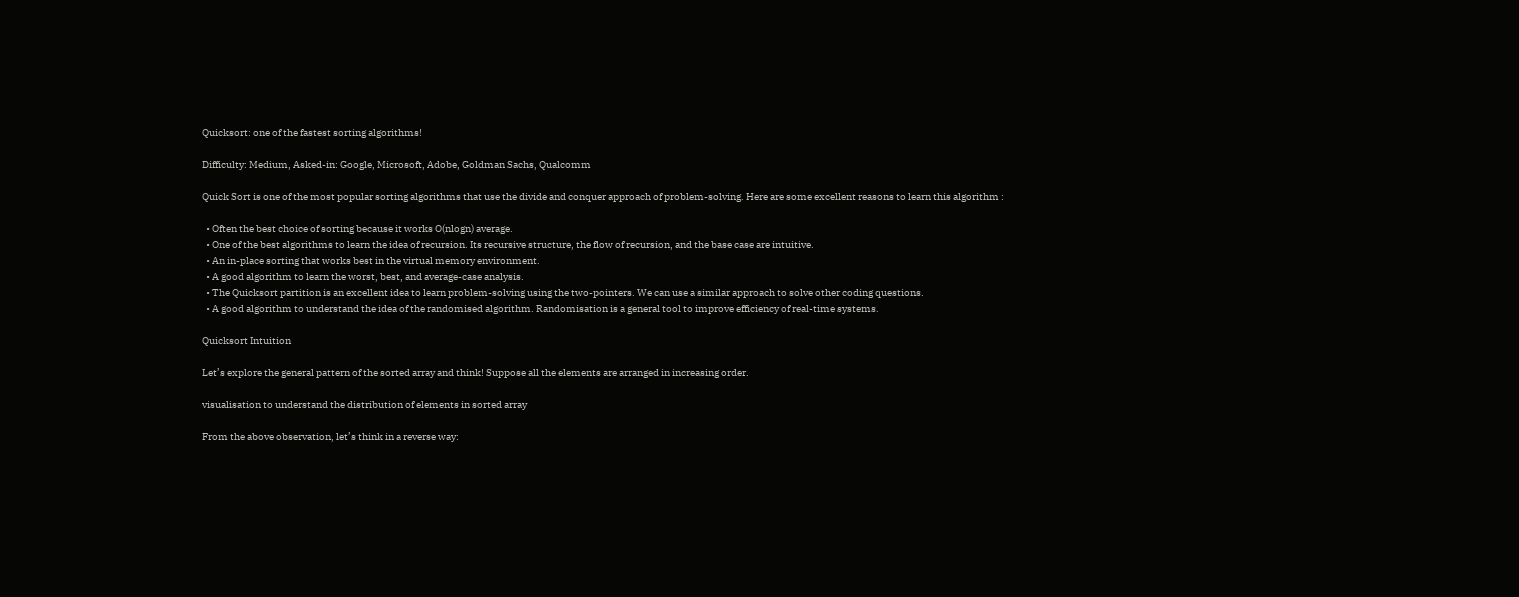Quicksort: one of the fastest sorting algorithms!

Difficulty: Medium, Asked-in: Google, Microsoft, Adobe, Goldman Sachs, Qualcomm

Quick Sort is one of the most popular sorting algorithms that use the divide and conquer approach of problem-solving. Here are some excellent reasons to learn this algorithm :

  • Often the best choice of sorting because it works O(nlogn) average.
  • One of the best algorithms to learn the idea of recursion. Its recursive structure, the flow of recursion, and the base case are intuitive.
  • An in-place sorting that works best in the virtual memory environment.
  • A good algorithm to learn the worst, best, and average-case analysis.
  • The Quicksort partition is an excellent idea to learn problem-solving using the two-pointers. We can use a similar approach to solve other coding questions.
  • A good algorithm to understand the idea of the randomised algorithm. Randomisation is a general tool to improve efficiency of real-time systems.

Quicksort Intuition

Let’s explore the general pattern of the sorted array and think! Suppose all the elements are arranged in increasing order.

visualisation to understand the distribution of elements in sorted array

From the above observation, let’s think in a reverse way: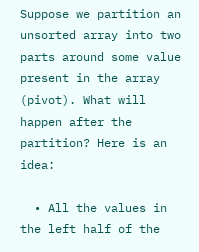Suppose we partition an unsorted array into two parts around some value present in the array (pivot). What will happen after the partition? Here is an idea:

  • All the values in the left half of the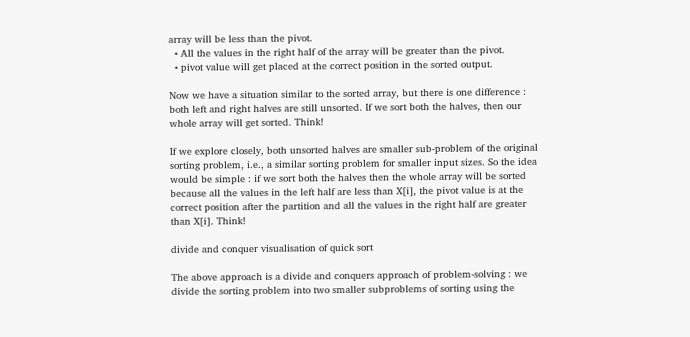array will be less than the pivot.
  • All the values in the right half of the array will be greater than the pivot.
  • pivot value will get placed at the correct position in the sorted output.

Now we have a situation similar to the sorted array, but there is one difference : both left and right halves are still unsorted. If we sort both the halves, then our whole array will get sorted. Think!

If we explore closely, both unsorted halves are smaller sub-problem of the original sorting problem, i.e., a similar sorting problem for smaller input sizes. So the idea would be simple : if we sort both the halves then the whole array will be sorted because all the values in the left half are less than X[i], the pivot value is at the correct position after the partition and all the values in the right half are greater than X[i]. Think!

divide and conquer visualisation of quick sort

The above approach is a divide and conquers approach of problem-solving : we divide the sorting problem into two smaller subproblems of sorting using the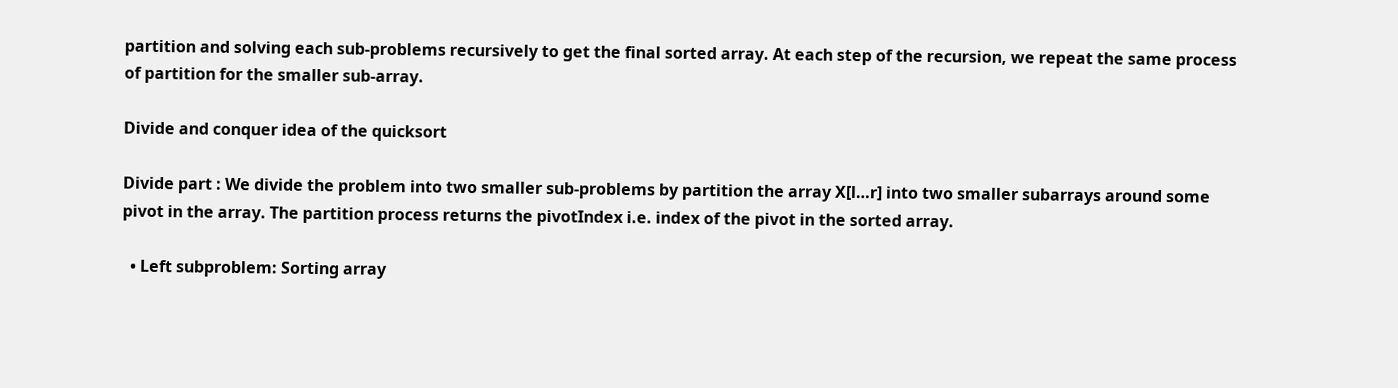partition and solving each sub-problems recursively to get the final sorted array. At each step of the recursion, we repeat the same process of partition for the smaller sub-array.

Divide and conquer idea of the quicksort

Divide part : We divide the problem into two smaller sub-problems by partition the array X[l…r] into two smaller subarrays around some pivot in the array. The partition process returns the pivotIndex i.e. index of the pivot in the sorted array.

  • Left subproblem: Sorting array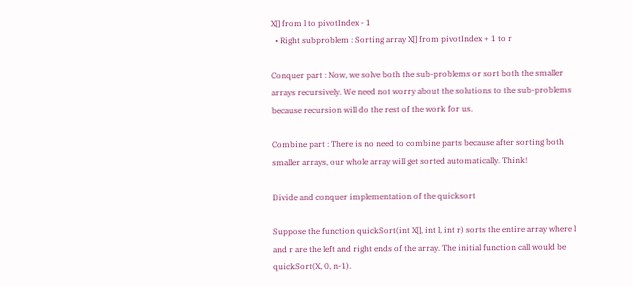X[] from l to pivotIndex - 1
  • Right subproblem : Sorting array X[] from pivotIndex + 1 to r

Conquer part : Now, we solve both the sub-problems or sort both the smaller arrays recursively. We need not worry about the solutions to the sub-problems because recursion will do the rest of the work for us.

Combine part : There is no need to combine parts because after sorting both smaller arrays, our whole array will get sorted automatically. Think!

Divide and conquer implementation of the quicksort

Suppose the function quickSort(int X[], int l, int r) sorts the entire array where l and r are the left and right ends of the array. The initial function call would be quickSort(X, 0, n-1).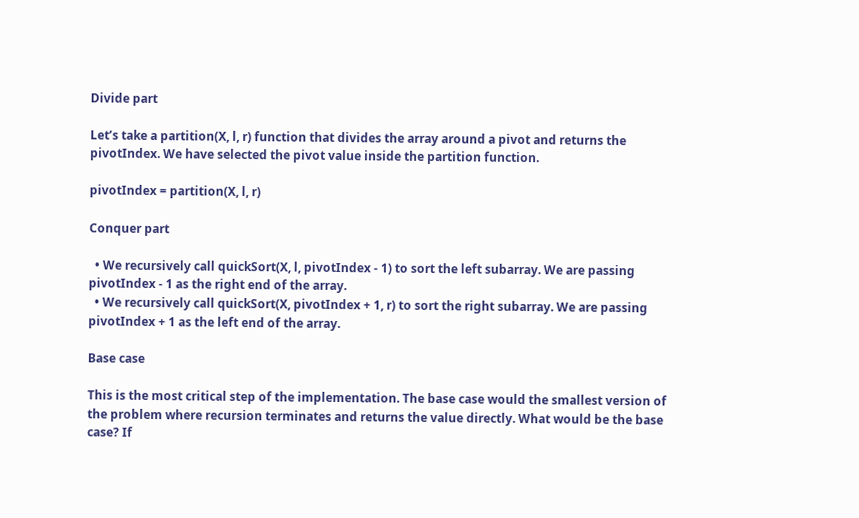Divide part

Let’s take a partition(X, l, r) function that divides the array around a pivot and returns the pivotIndex. We have selected the pivot value inside the partition function.

pivotIndex = partition(X, l, r)

Conquer part

  • We recursively call quickSort(X, l, pivotIndex - 1) to sort the left subarray. We are passing pivotIndex - 1 as the right end of the array.
  • We recursively call quickSort(X, pivotIndex + 1, r) to sort the right subarray. We are passing pivotIndex + 1 as the left end of the array.

Base case

This is the most critical step of the implementation. The base case would the smallest version of the problem where recursion terminates and returns the value directly. What would be the base case? If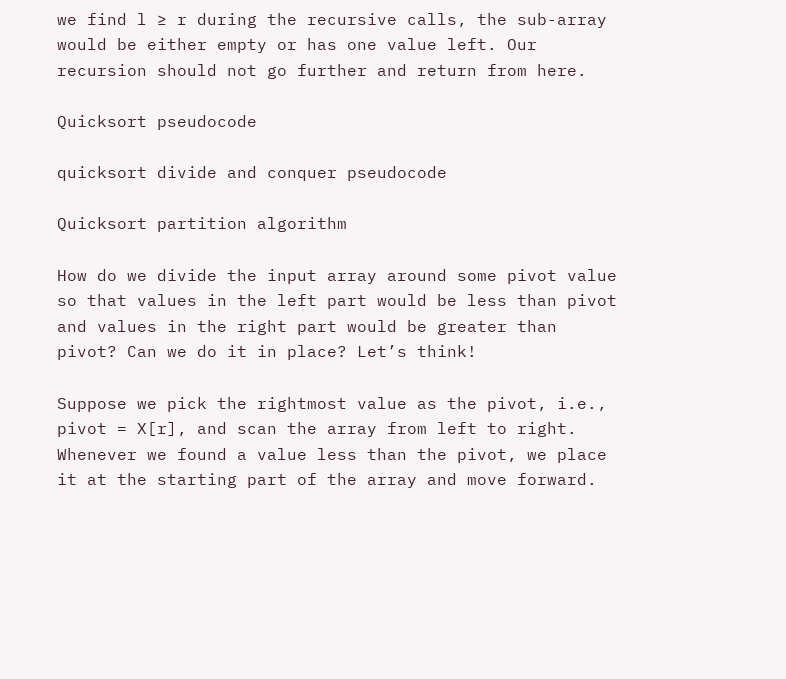we find l ≥ r during the recursive calls, the sub-array would be either empty or has one value left. Our recursion should not go further and return from here.

Quicksort pseudocode

quicksort divide and conquer pseudocode

Quicksort partition algorithm

How do we divide the input array around some pivot value so that values in the left part would be less than pivot and values in the right part would be greater than pivot? Can we do it in place? Let’s think!

Suppose we pick the rightmost value as the pivot, i.e., pivot = X[r], and scan the array from left to right. Whenever we found a value less than the pivot, we place it at the starting part of the array and move forward.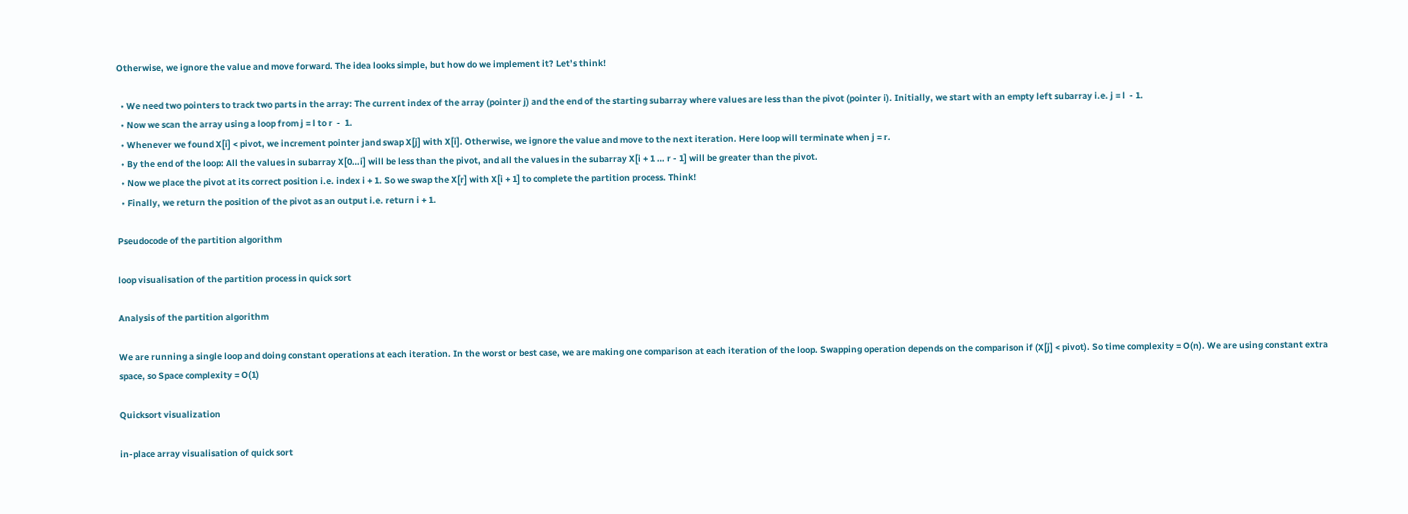Otherwise, we ignore the value and move forward. The idea looks simple, but how do we implement it? Let’s think!

  • We need two pointers to track two parts in the array: The current index of the array (pointer j) and the end of the starting subarray where values are less than the pivot (pointer i). Initially, we start with an empty left subarray i.e. j = l  - 1.
  • Now we scan the array using a loop from j = l to r  -  1.
  • Whenever we found X[i] < pivot, we increment pointer jand swap X[j] with X[i]. Otherwise, we ignore the value and move to the next iteration. Here loop will terminate when j = r.
  • By the end of the loop: All the values in subarray X[0…i] will be less than the pivot, and all the values in the subarray X[i + 1 … r - 1] will be greater than the pivot.
  • Now we place the pivot at its correct position i.e. index i + 1. So we swap the X[r] with X[i + 1] to complete the partition process. Think!
  • Finally, we return the position of the pivot as an output i.e. return i + 1.

Pseudocode of the partition algorithm

loop visualisation of the partition process in quick sort

Analysis of the partition algorithm

We are running a single loop and doing constant operations at each iteration. In the worst or best case, we are making one comparison at each iteration of the loop. Swapping operation depends on the comparison if (X[j] < pivot). So time complexity = O(n). We are using constant extra space, so Space complexity = O(1)

Quicksort visualization

in-place array visualisation of quick sort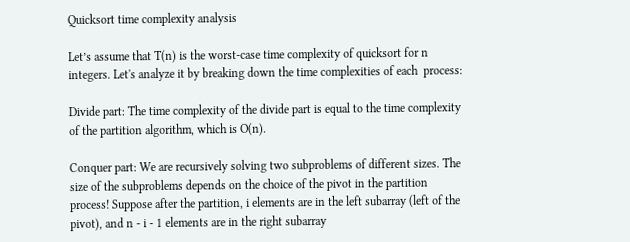Quicksort time complexity analysis

Let’s assume that T(n) is the worst-case time complexity of quicksort for n integers. Let's analyze it by breaking down the time complexities of each  process:

Divide part: The time complexity of the divide part is equal to the time complexity of the partition algorithm, which is O(n).

Conquer part: We are recursively solving two subproblems of different sizes. The size of the subproblems depends on the choice of the pivot in the partition process! Suppose after the partition, i elements are in the left subarray (left of the pivot), and n - i - 1 elements are in the right subarray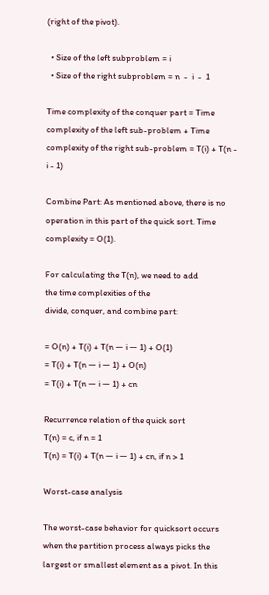(right of the pivot).

  • Size of the left subproblem = i
  • Size of the right subproblem = n  -  i  -  1

Time complexity of the conquer part = Time complexity of the left sub-problem + Time complexity of the right sub-problem = T(i) + T(n - i - 1)

Combine Part: As mentioned above, there is no operation in this part of the quick sort. Time complexity = O(1).

For calculating the T(n), we need to add
the time complexities of the
divide, conquer, and combine part:

= O(n) + T(i) + T(n — i — 1) + O(1)
= T(i) + T(n — i — 1) + O(n)
= T(i) + T(n — i — 1) + cn

Recurrence relation of the quick sort
T(n) = c, if n = 1
T(n) = T(i) + T(n — i — 1) + cn, if n > 1

Worst-case analysis

The worst-case behavior for quicksort occurs when the partition process always picks the largest or smallest element as a pivot. In this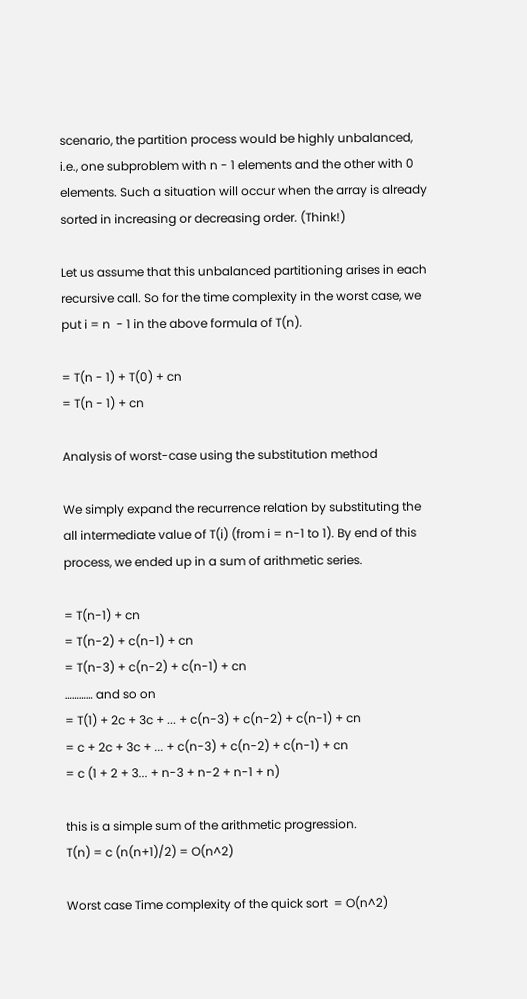scenario, the partition process would be highly unbalanced, i.e., one subproblem with n - 1 elements and the other with 0 elements. Such a situation will occur when the array is already sorted in increasing or decreasing order. (Think!)

Let us assume that this unbalanced partitioning arises in each recursive call. So for the time complexity in the worst case, we put i = n  - 1 in the above formula of T(n).

= T(n - 1) + T(0) + cn
= T(n - 1) + cn

Analysis of worst-case using the substitution method

We simply expand the recurrence relation by substituting the all intermediate value of T(i) (from i = n-1 to 1). By end of this process, we ended up in a sum of arithmetic series.

= T(n-1) + cn
= T(n-2) + c(n-1) + cn
= T(n-3) + c(n-2) + c(n-1) + cn
………… and so on
= T(1) + 2c + 3c + ... + c(n-3) + c(n-2) + c(n-1) + cn
= c + 2c + 3c + ... + c(n-3) + c(n-2) + c(n-1) + cn
= c (1 + 2 + 3... + n-3 + n-2 + n-1 + n)

this is a simple sum of the arithmetic progression.
T(n) = c (n(n+1)/2) = O(n^2)

Worst case Time complexity of the quick sort  = O(n^2)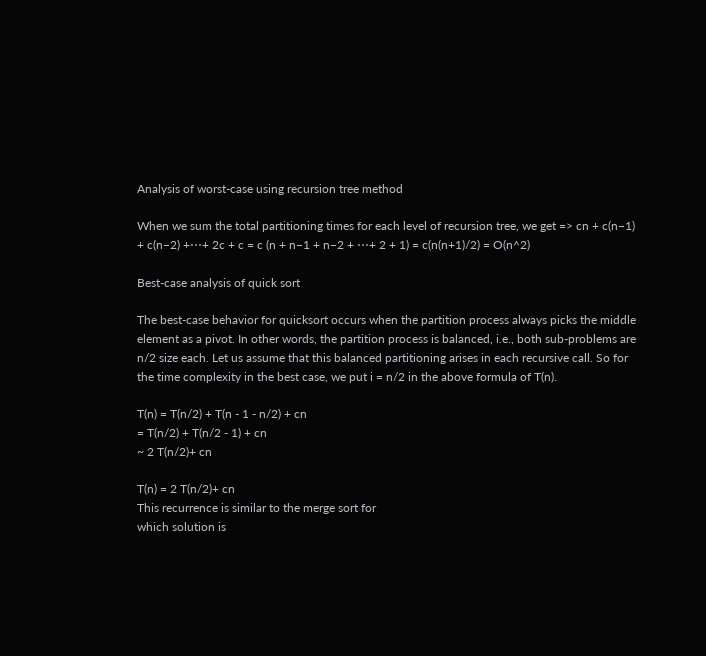Analysis of worst-case using recursion tree method

When we sum the total partitioning times for each level of recursion tree, we get => cn + c(n−1) + c(n−2) +⋯+ 2c + c = c (n + n−1 + n−2 + ⋯+ 2 + 1) = c(n(n+1)/2) = O(n^2)

Best-case analysis of quick sort

The best-case behavior for quicksort occurs when the partition process always picks the middle element as a pivot. In other words, the partition process is balanced, i.e., both sub-problems are n/2 size each. Let us assume that this balanced partitioning arises in each recursive call. So for the time complexity in the best case, we put i = n/2 in the above formula of T(n).

T(n) = T(n/2) + T(n - 1 - n/2) + cn
= T(n/2) + T(n/2 - 1) + cn
~ 2 T(n/2)+ cn

T(n) = 2 T(n/2)+ cn
This recurrence is similar to the merge sort for
which solution is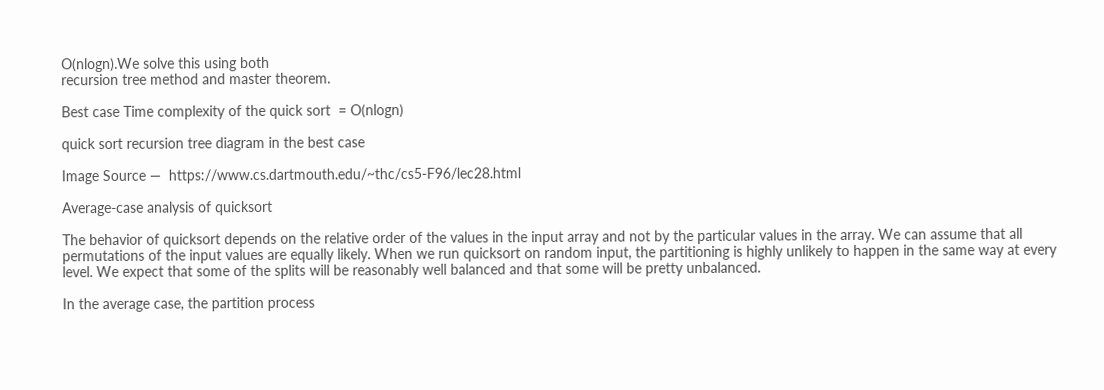O(nlogn).We solve this using both
recursion tree method and master theorem.

Best case Time complexity of the quick sort  = O(nlogn)

quick sort recursion tree diagram in the best case

Image Source —  https://www.cs.dartmouth.edu/~thc/cs5-F96/lec28.html

Average-case analysis of quicksort

The behavior of quicksort depends on the relative order of the values in the input array and not by the particular values in the array. We can assume that all permutations of the input values are equally likely. When we run quicksort on random input, the partitioning is highly unlikely to happen in the same way at every level. We expect that some of the splits will be reasonably well balanced and that some will be pretty unbalanced.

In the average case, the partition process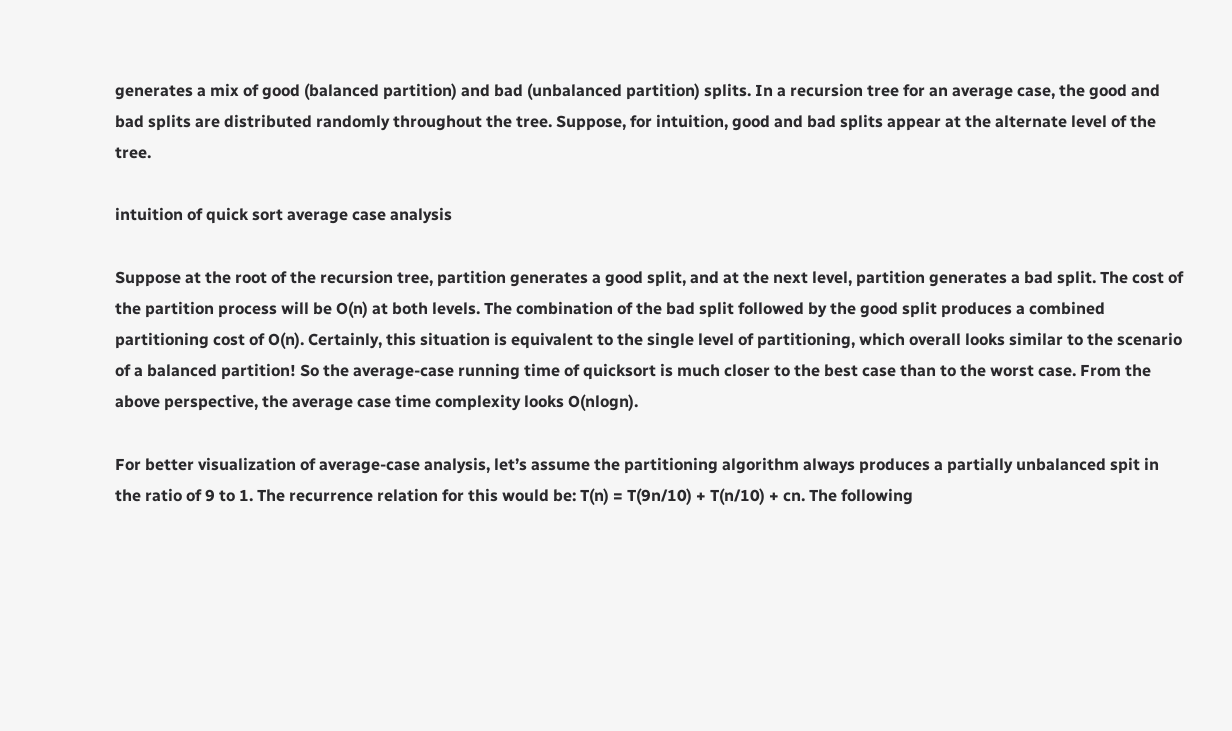generates a mix of good (balanced partition) and bad (unbalanced partition) splits. In a recursion tree for an average case, the good and bad splits are distributed randomly throughout the tree. Suppose, for intuition, good and bad splits appear at the alternate level of the tree.

intuition of quick sort average case analysis

Suppose at the root of the recursion tree, partition generates a good split, and at the next level, partition generates a bad split. The cost of the partition process will be O(n) at both levels. The combination of the bad split followed by the good split produces a combined partitioning cost of O(n). Certainly, this situation is equivalent to the single level of partitioning, which overall looks similar to the scenario of a balanced partition! So the average-case running time of quicksort is much closer to the best case than to the worst case. From the above perspective, the average case time complexity looks O(nlogn).

For better visualization of average-case analysis, let’s assume the partitioning algorithm always produces a partially unbalanced spit in the ratio of 9 to 1. The recurrence relation for this would be: T(n) = T(9n/10) + T(n/10) + cn. The following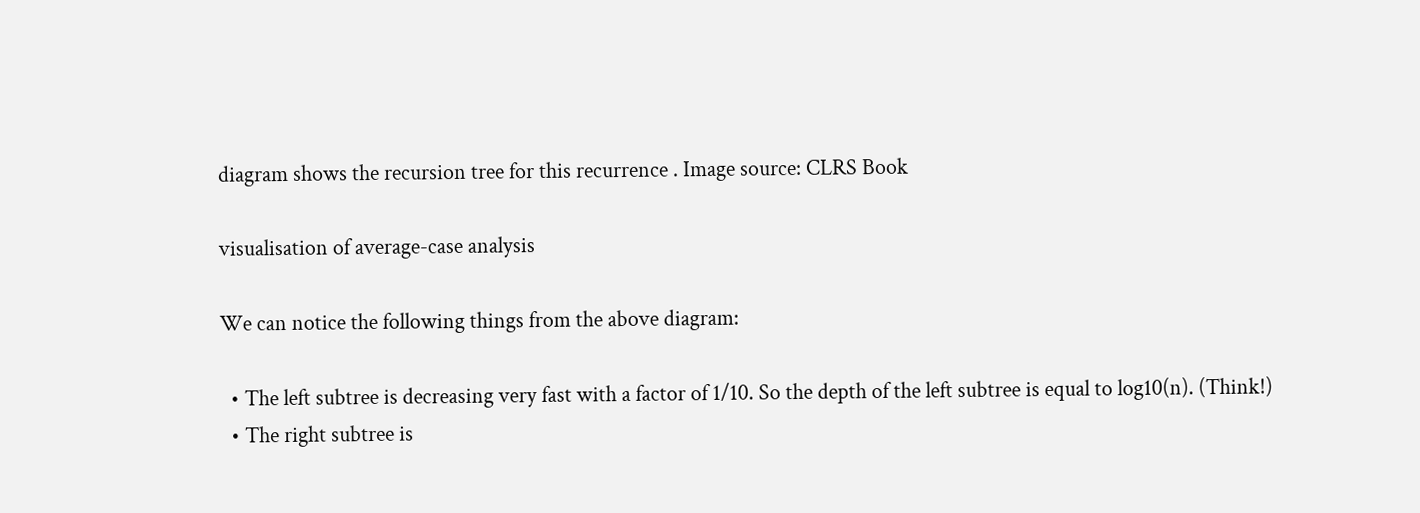diagram shows the recursion tree for this recurrence . Image source: CLRS Book

visualisation of average-case analysis

We can notice the following things from the above diagram:

  • The left subtree is decreasing very fast with a factor of 1/10. So the depth of the left subtree is equal to log10(n). (Think!)
  • The right subtree is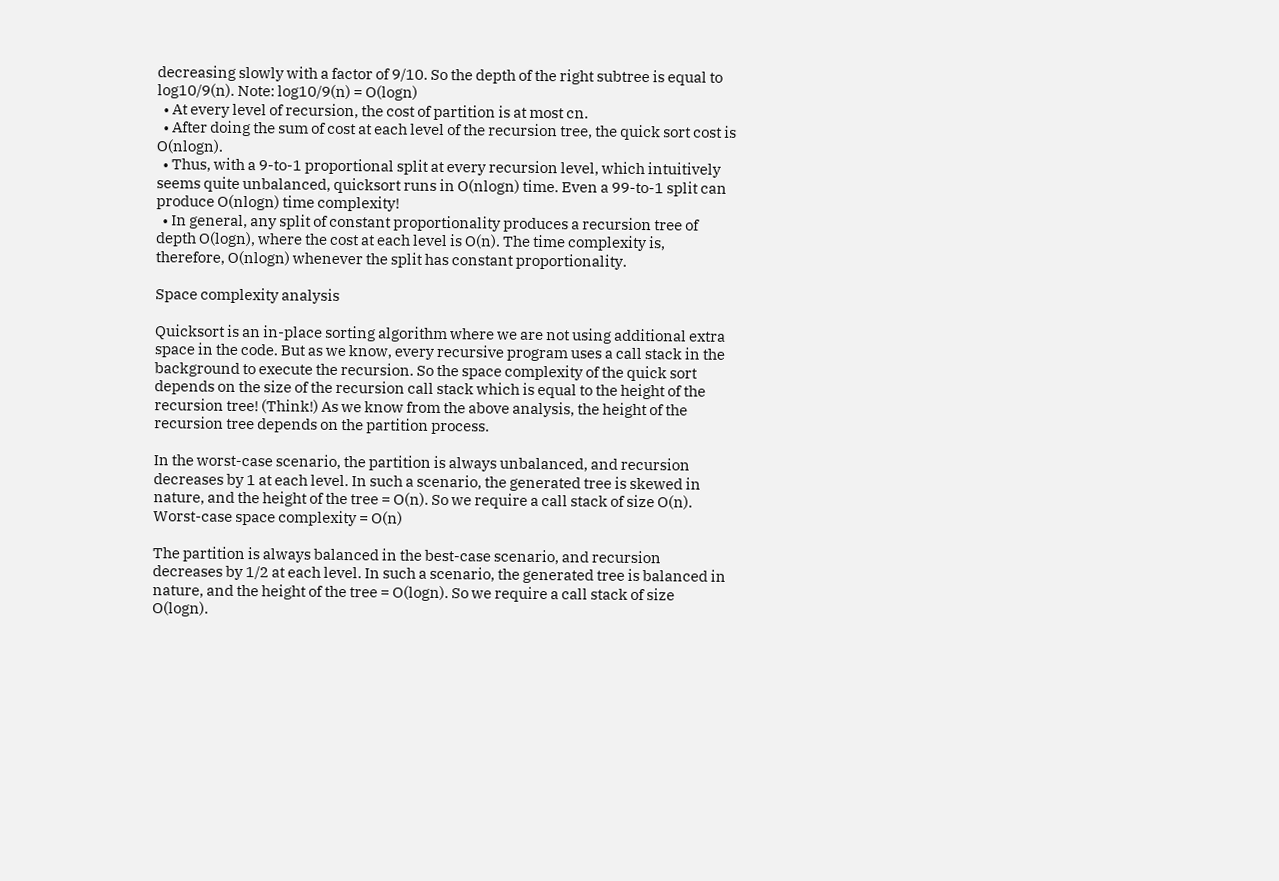decreasing slowly with a factor of 9/10. So the depth of the right subtree is equal to log10/9(n). Note: log10/9(n) = O(logn)
  • At every level of recursion, the cost of partition is at most cn.
  • After doing the sum of cost at each level of the recursion tree, the quick sort cost is O(nlogn).
  • Thus, with a 9-to-1 proportional split at every recursion level, which intuitively seems quite unbalanced, quicksort runs in O(nlogn) time. Even a 99-to-1 split can produce O(nlogn) time complexity!
  • In general, any split of constant proportionality produces a recursion tree of depth O(logn), where the cost at each level is O(n). The time complexity is, therefore, O(nlogn) whenever the split has constant proportionality.

Space complexity analysis

Quicksort is an in-place sorting algorithm where we are not using additional extra space in the code. But as we know, every recursive program uses a call stack in the background to execute the recursion. So the space complexity of the quick sort depends on the size of the recursion call stack which is equal to the height of the recursion tree! (Think!) As we know from the above analysis, the height of the recursion tree depends on the partition process.

In the worst-case scenario, the partition is always unbalanced, and recursion decreases by 1 at each level. In such a scenario, the generated tree is skewed in nature, and the height of the tree = O(n). So we require a call stack of size O(n). Worst-case space complexity = O(n)

The partition is always balanced in the best-case scenario, and recursion decreases by 1/2 at each level. In such a scenario, the generated tree is balanced in nature, and the height of the tree = O(logn). So we require a call stack of size O(logn).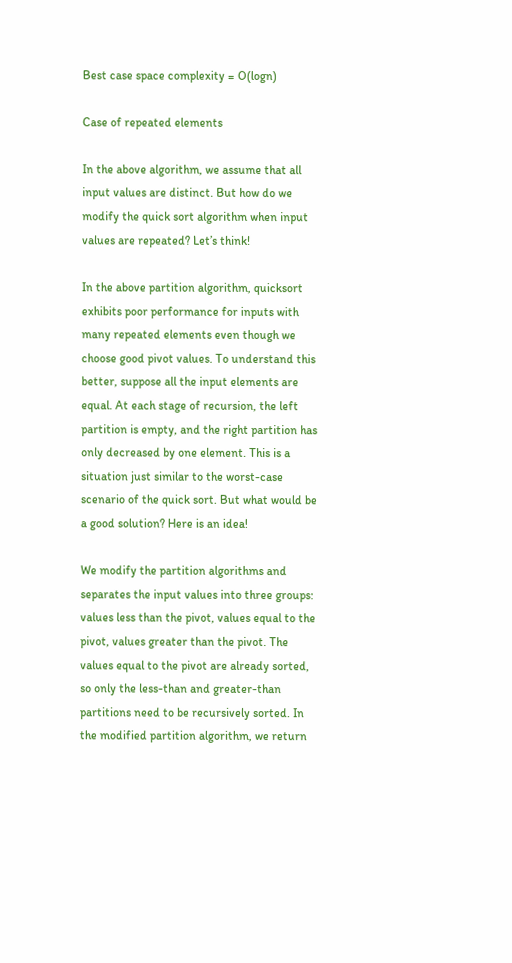Best case space complexity = O(logn)

Case of repeated elements

In the above algorithm, we assume that all input values are distinct. But how do we modify the quick sort algorithm when input values are repeated? Let’s think!

In the above partition algorithm, quicksort exhibits poor performance for inputs with many repeated elements even though we choose good pivot values. To understand this better, suppose all the input elements are equal. At each stage of recursion, the left partition is empty, and the right partition has only decreased by one element. This is a situation just similar to the worst-case scenario of the quick sort. But what would be a good solution? Here is an idea!

We modify the partition algorithms and separates the input values into three groups: values less than the pivot, values equal to the pivot, values greater than the pivot. The values equal to the pivot are already sorted, so only the less-than and greater-than partitions need to be recursively sorted. In the modified partition algorithm, we return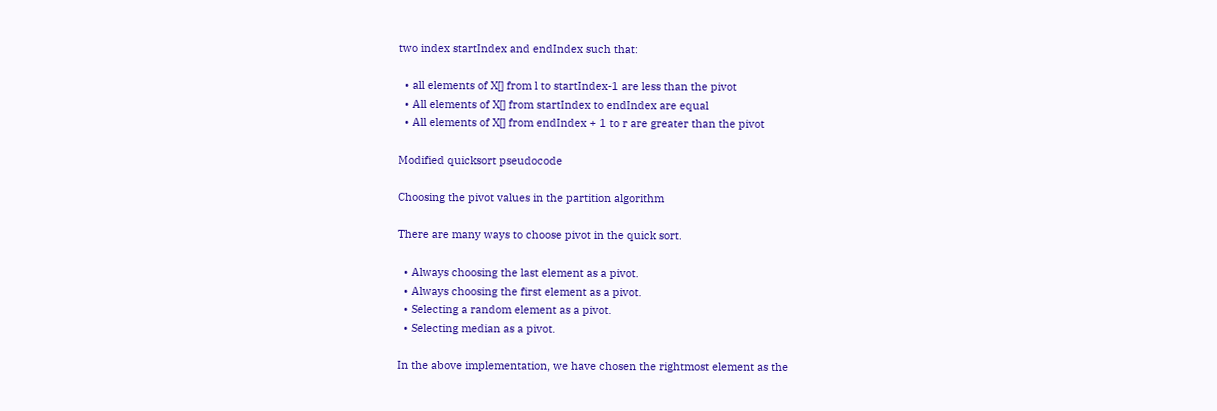two index startIndex and endIndex such that:

  • all elements of X[] from l to startIndex-1 are less than the pivot
  • All elements of X[] from startIndex to endIndex are equal
  • All elements of X[] from endIndex + 1 to r are greater than the pivot

Modified quicksort pseudocode

Choosing the pivot values in the partition algorithm

There are many ways to choose pivot in the quick sort.

  • Always choosing the last element as a pivot.
  • Always choosing the first element as a pivot.
  • Selecting a random element as a pivot.
  • Selecting median as a pivot.

In the above implementation, we have chosen the rightmost element as the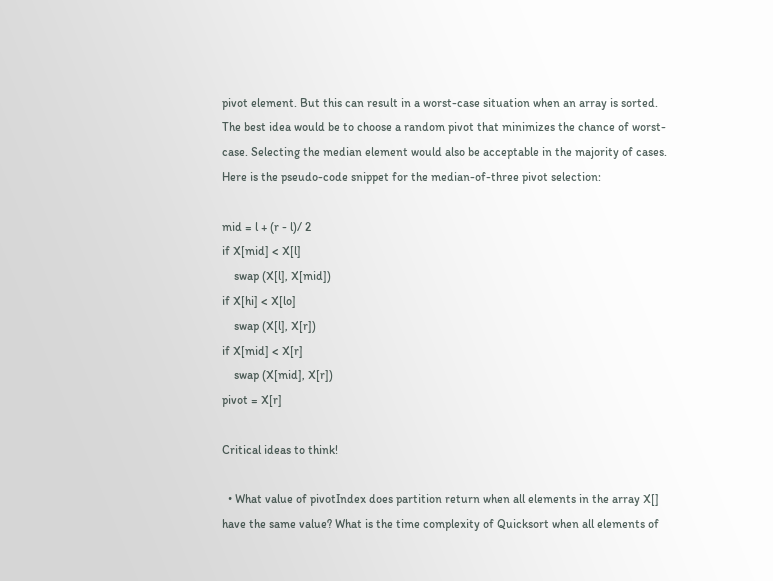pivot element. But this can result in a worst-case situation when an array is sorted. The best idea would be to choose a random pivot that minimizes the chance of worst-case. Selecting the median element would also be acceptable in the majority of cases. Here is the pseudo-code snippet for the median-of-three pivot selection:

mid = l + (r - l)/ 2
if X[mid] < X[l]
    swap (X[l], X[mid])
if X[hi] < X[lo]
    swap (X[l], X[r])
if X[mid] < X[r]
    swap (X[mid], X[r])
pivot = X[r]

Critical ideas to think!

  • What value of pivotIndex does partition return when all elements in the array X[] have the same value? What is the time complexity of Quicksort when all elements of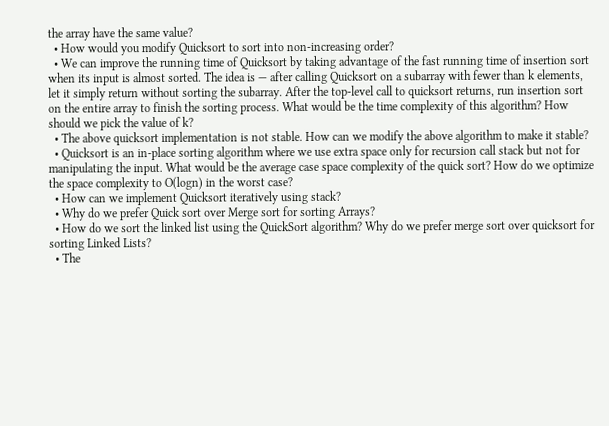the array have the same value?
  • How would you modify Quicksort to sort into non-increasing order?
  • We can improve the running time of Quicksort by taking advantage of the fast running time of insertion sort when its input is almost sorted. The idea is — after calling Quicksort on a subarray with fewer than k elements, let it simply return without sorting the subarray. After the top-level call to quicksort returns, run insertion sort on the entire array to finish the sorting process. What would be the time complexity of this algorithm? How should we pick the value of k?
  • The above quicksort implementation is not stable. How can we modify the above algorithm to make it stable?
  • Quicksort is an in-place sorting algorithm where we use extra space only for recursion call stack but not for manipulating the input. What would be the average case space complexity of the quick sort? How do we optimize the space complexity to O(logn) in the worst case?
  • How can we implement Quicksort iteratively using stack?
  • Why do we prefer Quick sort over Merge sort for sorting Arrays?
  • How do we sort the linked list using the QuickSort algorithm? Why do we prefer merge sort over quicksort for sorting Linked Lists?
  • The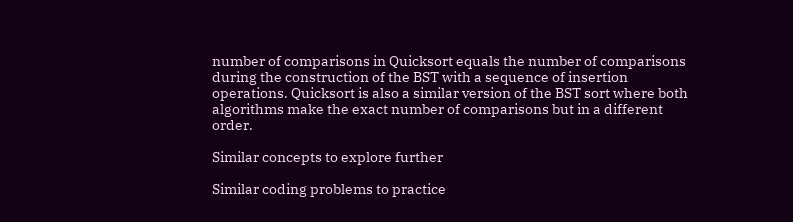number of comparisons in Quicksort equals the number of comparisons during the construction of the BST with a sequence of insertion operations. Quicksort is also a similar version of the BST sort where both algorithms make the exact number of comparisons but in a different order.

Similar concepts to explore further

Similar coding problems to practice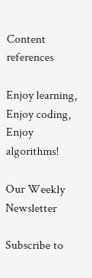Content references

Enjoy learning, Enjoy coding, Enjoy algorithms!

Our Weekly Newsletter

Subscribe to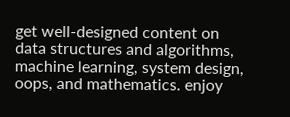get well-designed content on data structures and algorithms, machine learning, system design, oops, and mathematics. enjoy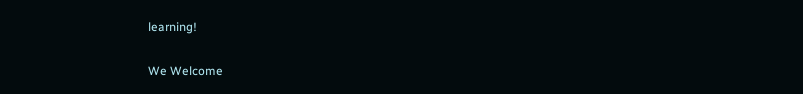learning!

We Welcome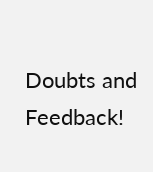Doubts and Feedback!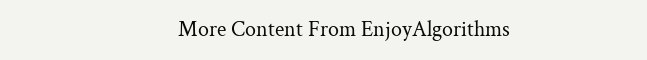More Content From EnjoyAlgorithms